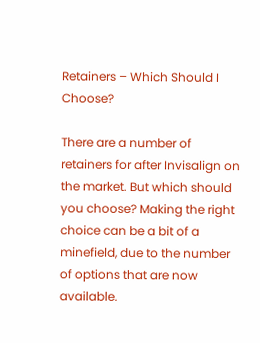Retainers – Which Should I Choose?

There are a number of retainers for after Invisalign on the market. But which should you choose? Making the right choice can be a bit of a minefield, due to the number of options that are now available.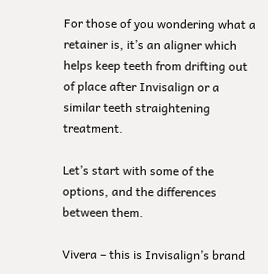For those of you wondering what a retainer is, it’s an aligner which helps keep teeth from drifting out of place after Invisalign or a similar teeth straightening treatment.

Let’s start with some of the options, and the differences between them.

Vivera – this is Invisalign’s brand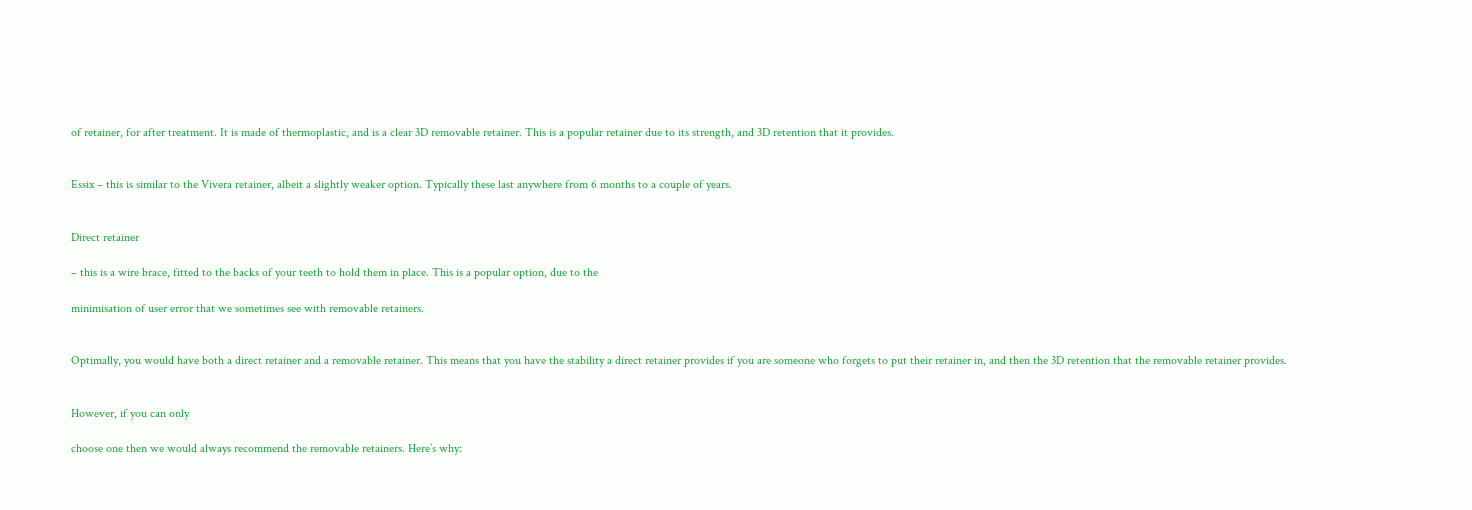of retainer, for after treatment. It is made of thermoplastic, and is a clear 3D removable retainer. This is a popular retainer due to its strength, and 3D retention that it provides.


Essix – this is similar to the Vivera retainer, albeit a slightly weaker option. Typically these last anywhere from 6 months to a couple of years.


Direct retainer

– this is a wire brace, fitted to the backs of your teeth to hold them in place. This is a popular option, due to the

minimisation of user error that we sometimes see with removable retainers.


Optimally, you would have both a direct retainer and a removable retainer. This means that you have the stability a direct retainer provides if you are someone who forgets to put their retainer in, and then the 3D retention that the removable retainer provides.


However, if you can only

choose one then we would always recommend the removable retainers. Here’s why: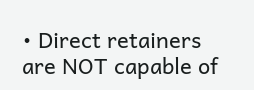• Direct retainers are NOT capable of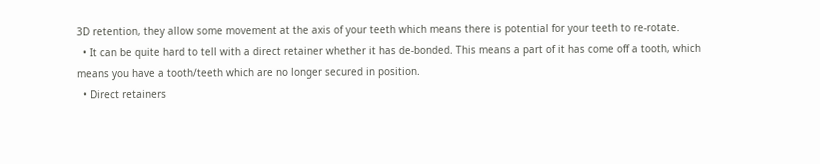3D retention, they allow some movement at the axis of your teeth which means there is potential for your teeth to re-rotate.
  • It can be quite hard to tell with a direct retainer whether it has de-bonded. This means a part of it has come off a tooth, which means you have a tooth/teeth which are no longer secured in position.
  • Direct retainers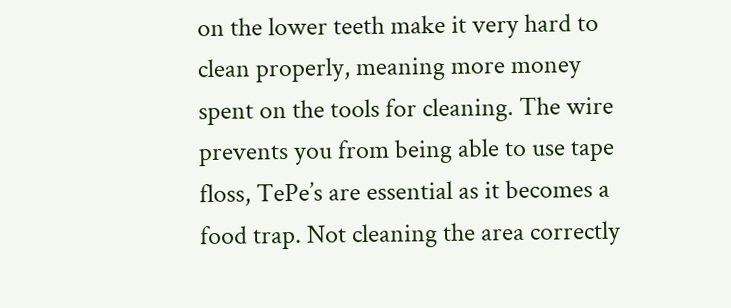on the lower teeth make it very hard to clean properly, meaning more money spent on the tools for cleaning. The wire prevents you from being able to use tape floss, TePe’s are essential as it becomes a food trap. Not cleaning the area correctly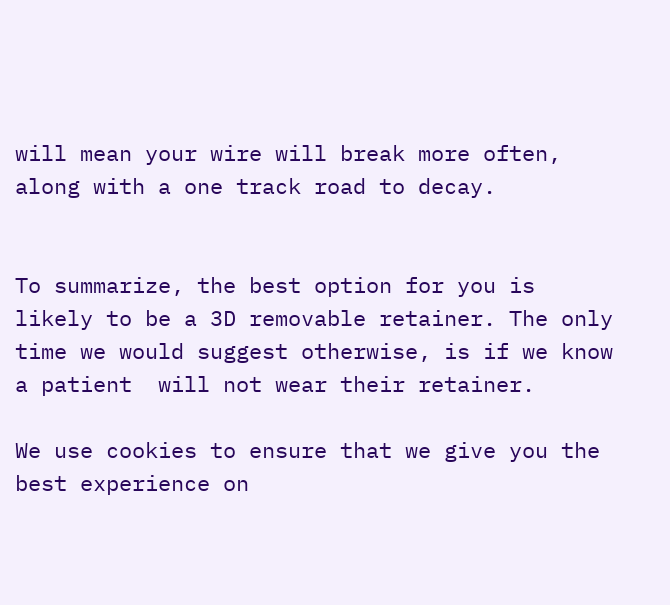will mean your wire will break more often, along with a one track road to decay.


To summarize, the best option for you is likely to be a 3D removable retainer. The only time we would suggest otherwise, is if we know a patient  will not wear their retainer.

We use cookies to ensure that we give you the best experience on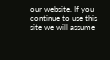our website. If you continue to use this site we will assume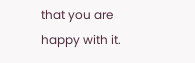that you are happy with it.